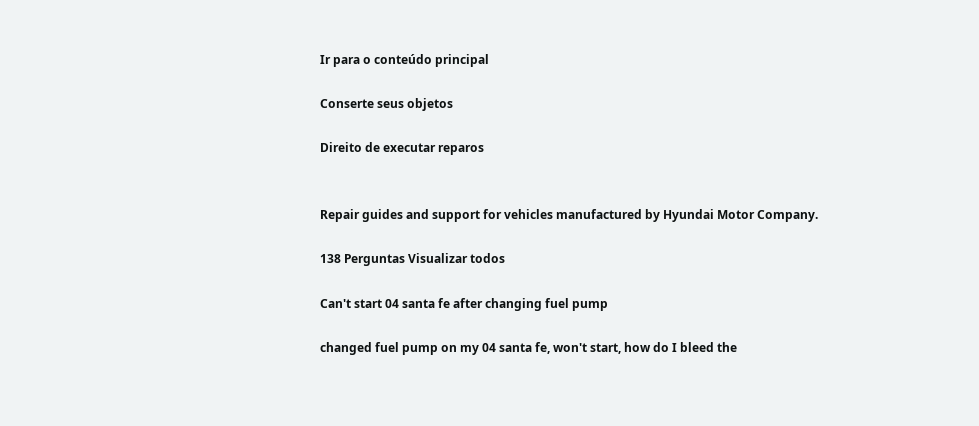Ir para o conteúdo principal

Conserte seus objetos

Direito de executar reparos


Repair guides and support for vehicles manufactured by Hyundai Motor Company.

138 Perguntas Visualizar todos

Can't start 04 santa fe after changing fuel pump

changed fuel pump on my 04 santa fe, won't start, how do I bleed the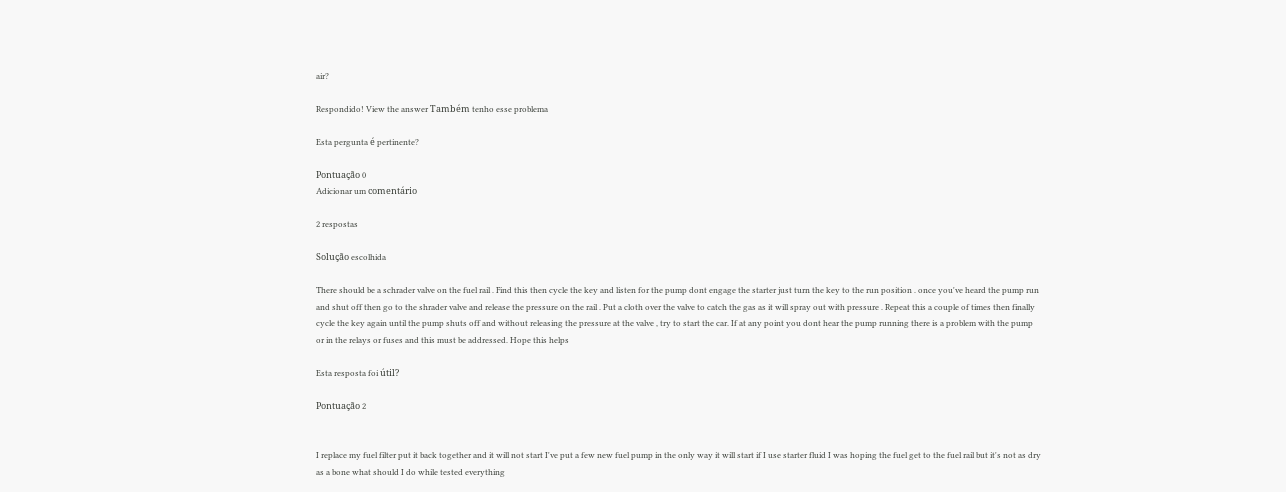air?

Respondido! View the answer Também tenho esse problema

Esta pergunta é pertinente?

Pontuação 0
Adicionar um comentário

2 respostas

Solução escolhida

There should be a schrader valve on the fuel rail . Find this then cycle the key and listen for the pump dont engage the starter just turn the key to the run position . once you've heard the pump run and shut off then go to the shrader valve and release the pressure on the rail . Put a cloth over the valve to catch the gas as it will spray out with pressure . Repeat this a couple of times then finally cycle the key again until the pump shuts off and without releasing the pressure at the valve , try to start the car. If at any point you dont hear the pump running there is a problem with the pump or in the relays or fuses and this must be addressed. Hope this helps

Esta resposta foi útil?

Pontuação 2


I replace my fuel filter put it back together and it will not start I've put a few new fuel pump in the only way it will start if I use starter fluid I was hoping the fuel get to the fuel rail but it's not as dry as a bone what should I do while tested everything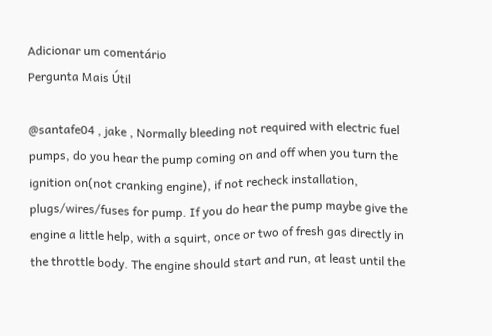Adicionar um comentário
Pergunta Mais Útil

@santafe04 , jake , Normally bleeding not required with electric fuel pumps, do you hear the pump coming on and off when you turn the ignition on(not cranking engine), if not recheck installation, plugs/wires/fuses for pump. If you do hear the pump maybe give the engine a little help, with a squirt, once or two of fresh gas directly in the throttle body. The engine should start and run, at least until the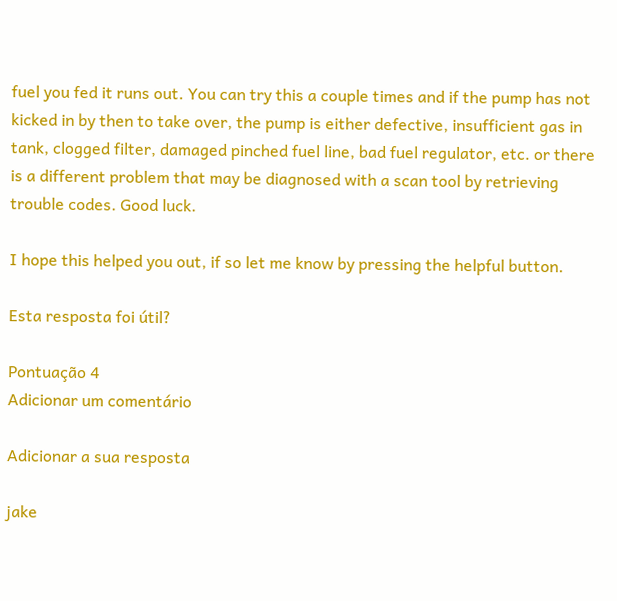fuel you fed it runs out. You can try this a couple times and if the pump has not kicked in by then to take over, the pump is either defective, insufficient gas in tank, clogged filter, damaged pinched fuel line, bad fuel regulator, etc. or there is a different problem that may be diagnosed with a scan tool by retrieving trouble codes. Good luck.

I hope this helped you out, if so let me know by pressing the helpful button.

Esta resposta foi útil?

Pontuação 4
Adicionar um comentário

Adicionar a sua resposta

jake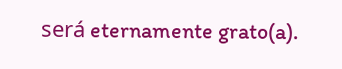será eternamente grato(a).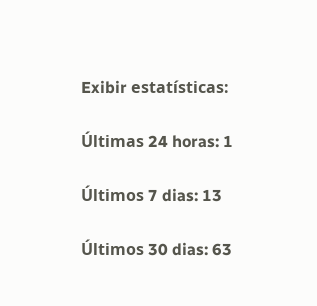Exibir estatísticas:

Últimas 24 horas: 1

Últimos 7 dias: 13

Últimos 30 dias: 63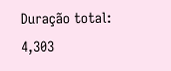Duração total: 4,303